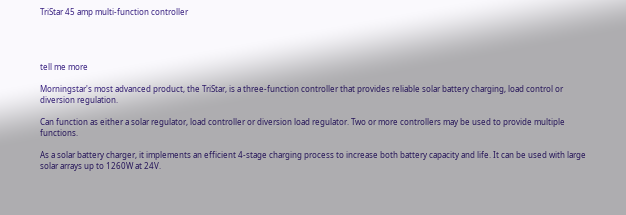TriStar 45 amp multi-function controller




tell me more

Morningstar's most advanced product, the TriStar, is a three-function controller that provides reliable solar battery charging, load control or diversion regulation.

Can function as either a solar regulator, load controller or diversion load regulator. Two or more controllers may be used to provide multiple functions.

As a solar battery charger, it implements an efficient 4-stage charging process to increase both battery capacity and life. It can be used with large solar arrays up to 1260W at 24V.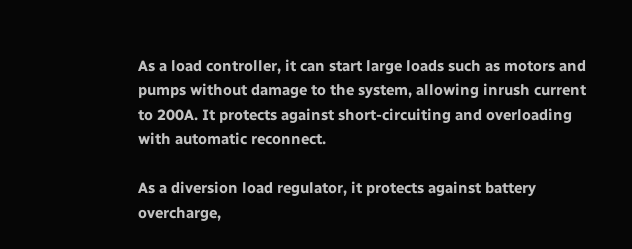As a load controller, it can start large loads such as motors and pumps without damage to the system, allowing inrush current to 200A. It protects against short-circuiting and overloading with automatic reconnect.

As a diversion load regulator, it protects against battery overcharge,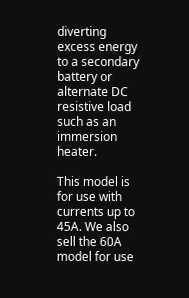diverting excess energy to a secondary battery or alternate DC resistive load such as an immersion heater.

This model is for use with currents up to 45A. We also sell the 60A model for use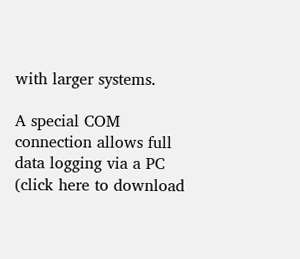with larger systems.

A special COM connection allows full data logging via a PC (click here to download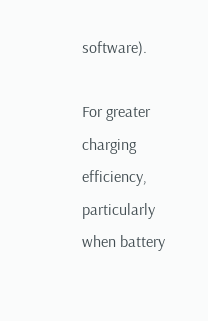software).

For greater charging efficiency, particularly when battery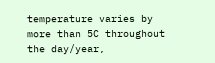temperature varies by more than 5C throughout the day/year,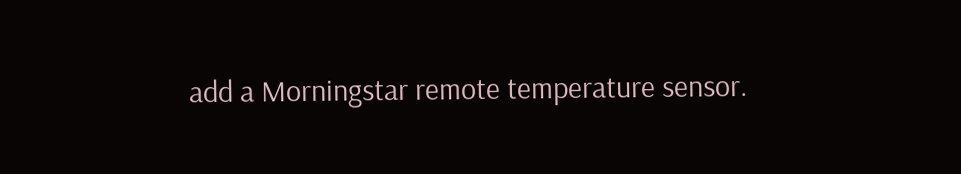add a Morningstar remote temperature sensor.